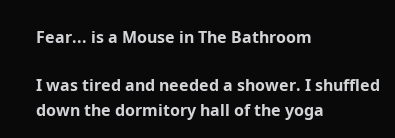Fear... is a Mouse in The Bathroom

I was tired and needed a shower. I shuffled down the dormitory hall of the yoga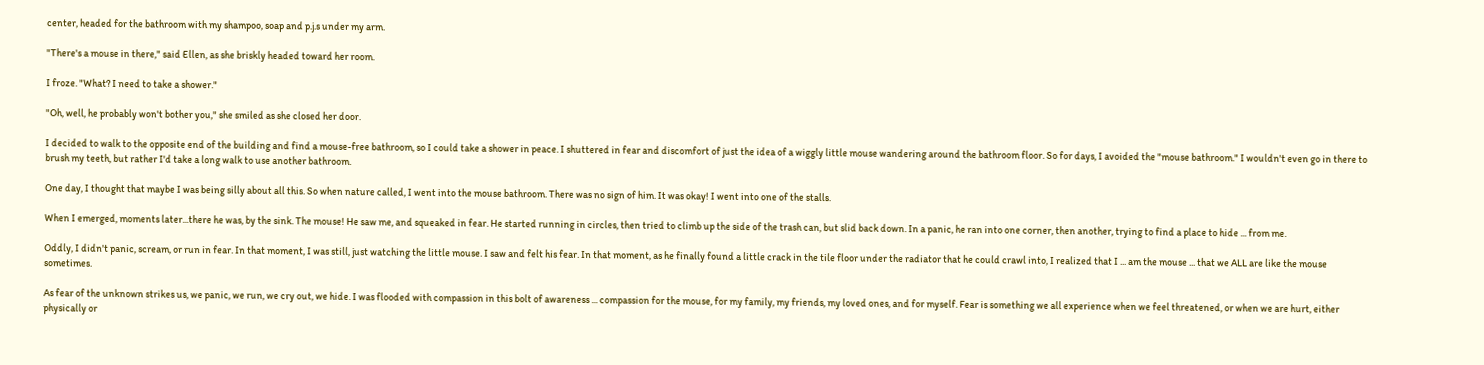center, headed for the bathroom with my shampoo, soap and p.j.s under my arm.

"There's a mouse in there," said Ellen, as she briskly headed toward her room.

I froze. "What? I need to take a shower."

"Oh, well, he probably won't bother you," she smiled as she closed her door.

I decided to walk to the opposite end of the building and find a mouse-free bathroom, so I could take a shower in peace. I shuttered in fear and discomfort of just the idea of a wiggly little mouse wandering around the bathroom floor. So for days, I avoided the "mouse bathroom." I wouldn't even go in there to brush my teeth, but rather I'd take a long walk to use another bathroom.

One day, I thought that maybe I was being silly about all this. So when nature called, I went into the mouse bathroom. There was no sign of him. It was okay! I went into one of the stalls.

When I emerged, moments later...there he was, by the sink. The mouse! He saw me, and squeaked in fear. He started running in circles, then tried to climb up the side of the trash can, but slid back down. In a panic, he ran into one corner, then another, trying to find a place to hide ... from me.

Oddly, I didn't panic, scream, or run in fear. In that moment, I was still, just watching the little mouse. I saw and felt his fear. In that moment, as he finally found a little crack in the tile floor under the radiator that he could crawl into, I realized that I ... am the mouse ... that we ALL are like the mouse sometimes.

As fear of the unknown strikes us, we panic, we run, we cry out, we hide. I was flooded with compassion in this bolt of awareness ... compassion for the mouse, for my family, my friends, my loved ones, and for myself. Fear is something we all experience when we feel threatened, or when we are hurt, either physically or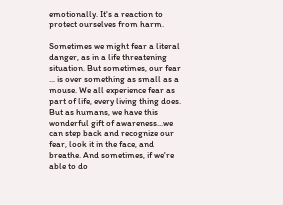emotionally. It's a reaction to protect ourselves from harm.

Sometimes we might fear a literal danger, as in a life threatening situation. But sometimes, our fear ... is over something as small as a mouse. We all experience fear as part of life, every living thing does. But as humans, we have this wonderful gift of awareness...we can step back and recognize our fear, look it in the face, and breathe. And sometimes, if we're able to do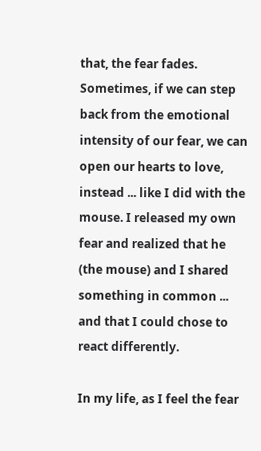that, the fear fades. Sometimes, if we can step back from the emotional intensity of our fear, we can open our hearts to love, instead ... like I did with the mouse. I released my own fear and realized that he (the mouse) and I shared something in common ... and that I could chose to react differently.

In my life, as I feel the fear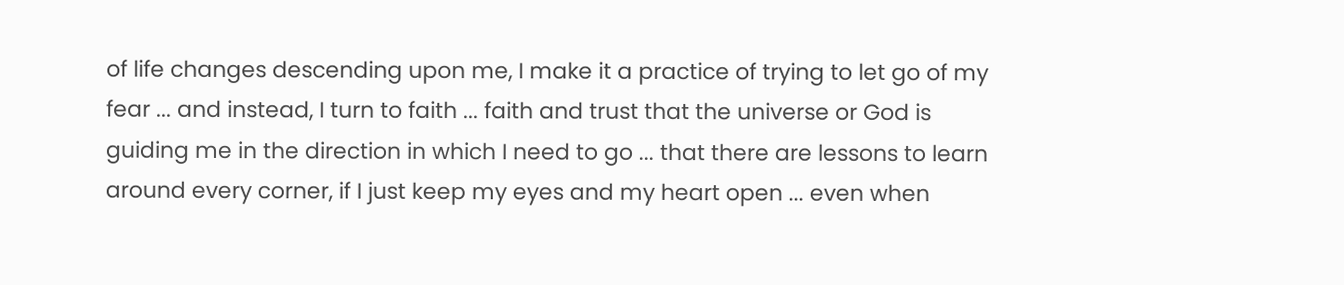of life changes descending upon me, I make it a practice of trying to let go of my fear ... and instead, I turn to faith ... faith and trust that the universe or God is guiding me in the direction in which I need to go ... that there are lessons to learn around every corner, if I just keep my eyes and my heart open ... even when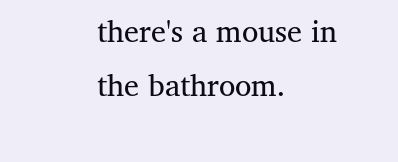there's a mouse in the bathroom.